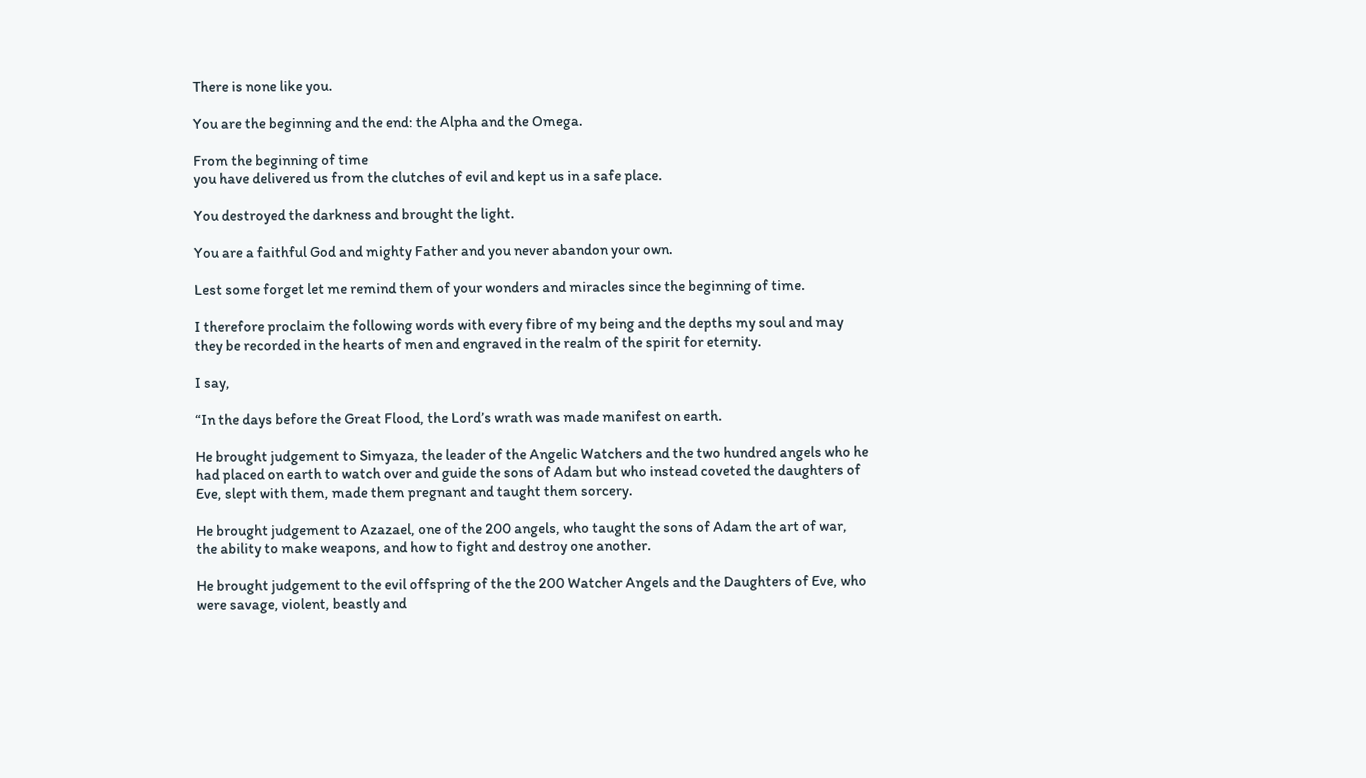There is none like you.

You are the beginning and the end: the Alpha and the Omega.

From the beginning of time
you have delivered us from the clutches of evil and kept us in a safe place.

You destroyed the darkness and brought the light.

You are a faithful God and mighty Father and you never abandon your own.

Lest some forget let me remind them of your wonders and miracles since the beginning of time.

I therefore proclaim the following words with every fibre of my being and the depths my soul and may they be recorded in the hearts of men and engraved in the realm of the spirit for eternity.

I say,

“In the days before the Great Flood, the Lord’s wrath was made manifest on earth.

He brought judgement to Simyaza, the leader of the Angelic Watchers and the two hundred angels who he had placed on earth to watch over and guide the sons of Adam but who instead coveted the daughters of Eve, slept with them, made them pregnant and taught them sorcery.

He brought judgement to Azazael, one of the 200 angels, who taught the sons of Adam the art of war, the ability to make weapons, and how to fight and destroy one another.

He brought judgement to the evil offspring of the the 200 Watcher Angels and the Daughters of Eve, who were savage, violent, beastly and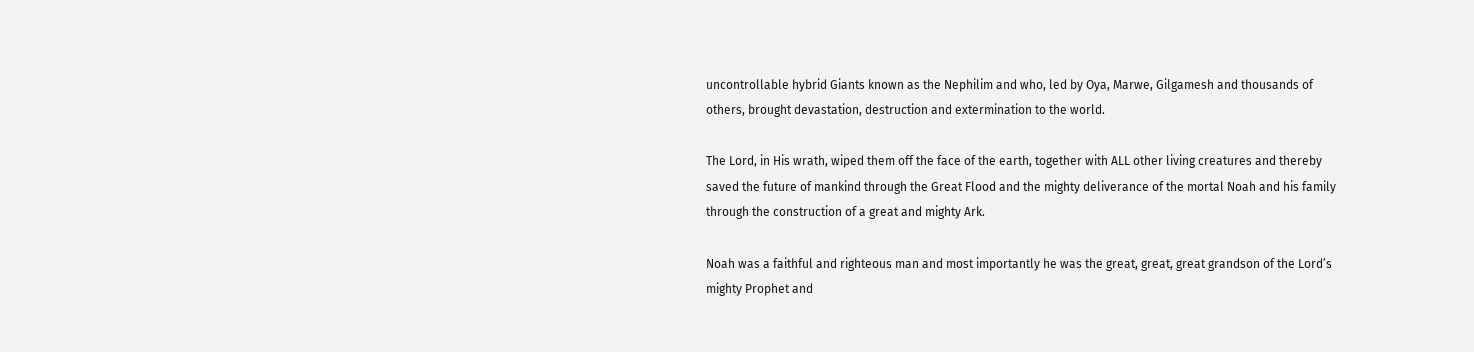uncontrollable hybrid Giants known as the Nephilim and who, led by Oya, Marwe, Gilgamesh and thousands of others, brought devastation, destruction and extermination to the world.

The Lord, in His wrath, wiped them off the face of the earth, together with ALL other living creatures and thereby saved the future of mankind through the Great Flood and the mighty deliverance of the mortal Noah and his family through the construction of a great and mighty Ark.

Noah was a faithful and righteous man and most importantly he was the great, great, great grandson of the Lord’s mighty Prophet and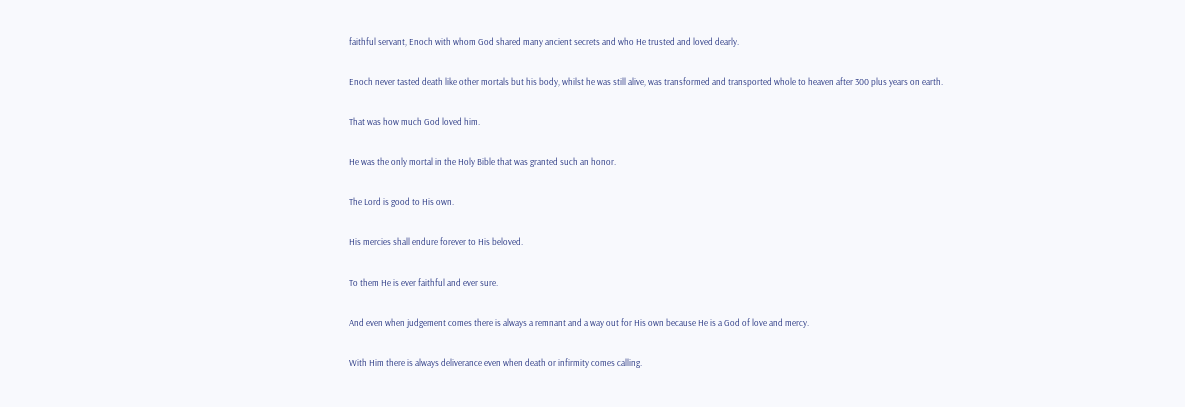faithful servant, Enoch with whom God shared many ancient secrets and who He trusted and loved dearly.

Enoch never tasted death like other mortals but his body, whilst he was still alive, was transformed and transported whole to heaven after 300 plus years on earth.

That was how much God loved him.

He was the only mortal in the Holy Bible that was granted such an honor.

The Lord is good to His own.

His mercies shall endure forever to His beloved.

To them He is ever faithful and ever sure.

And even when judgement comes there is always a remnant and a way out for His own because He is a God of love and mercy.

With Him there is always deliverance even when death or infirmity comes calling.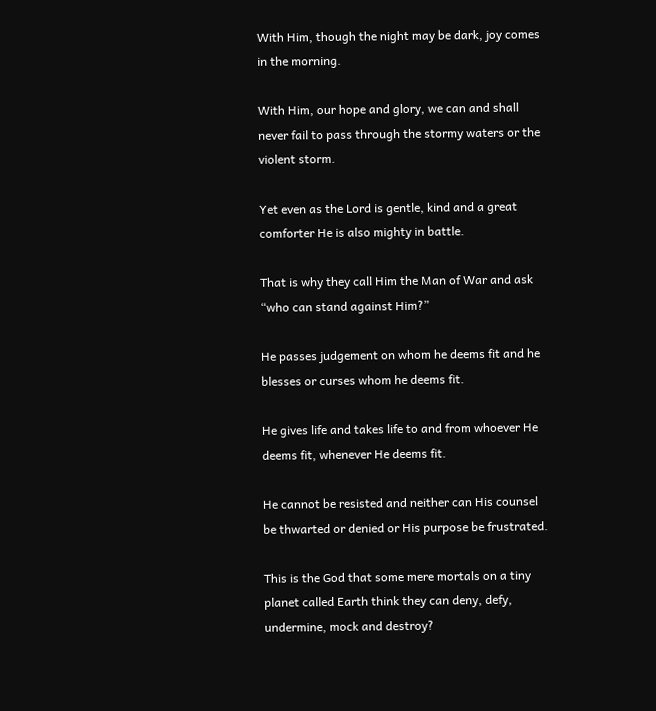With Him, though the night may be dark, joy comes in the morning.

With Him, our hope and glory, we can and shall never fail to pass through the stormy waters or the violent storm.

Yet even as the Lord is gentle, kind and a great comforter He is also mighty in battle.

That is why they call Him the Man of War and ask “who can stand against Him?”

He passes judgement on whom he deems fit and he blesses or curses whom he deems fit.

He gives life and takes life to and from whoever He deems fit, whenever He deems fit.

He cannot be resisted and neither can His counsel be thwarted or denied or His purpose be frustrated.

This is the God that some mere mortals on a tiny planet called Earth think they can deny, defy, undermine, mock and destroy?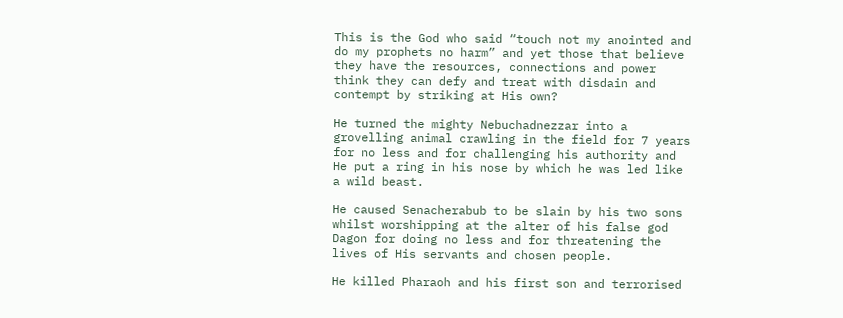This is the God who said “touch not my anointed and do my prophets no harm” and yet those that believe they have the resources, connections and power think they can defy and treat with disdain and contempt by striking at His own?

He turned the mighty Nebuchadnezzar into a grovelling animal crawling in the field for 7 years for no less and for challenging his authority and He put a ring in his nose by which he was led like a wild beast.

He caused Senacherabub to be slain by his two sons whilst worshipping at the alter of his false god Dagon for doing no less and for threatening the lives of His servants and chosen people.

He killed Pharaoh and his first son and terrorised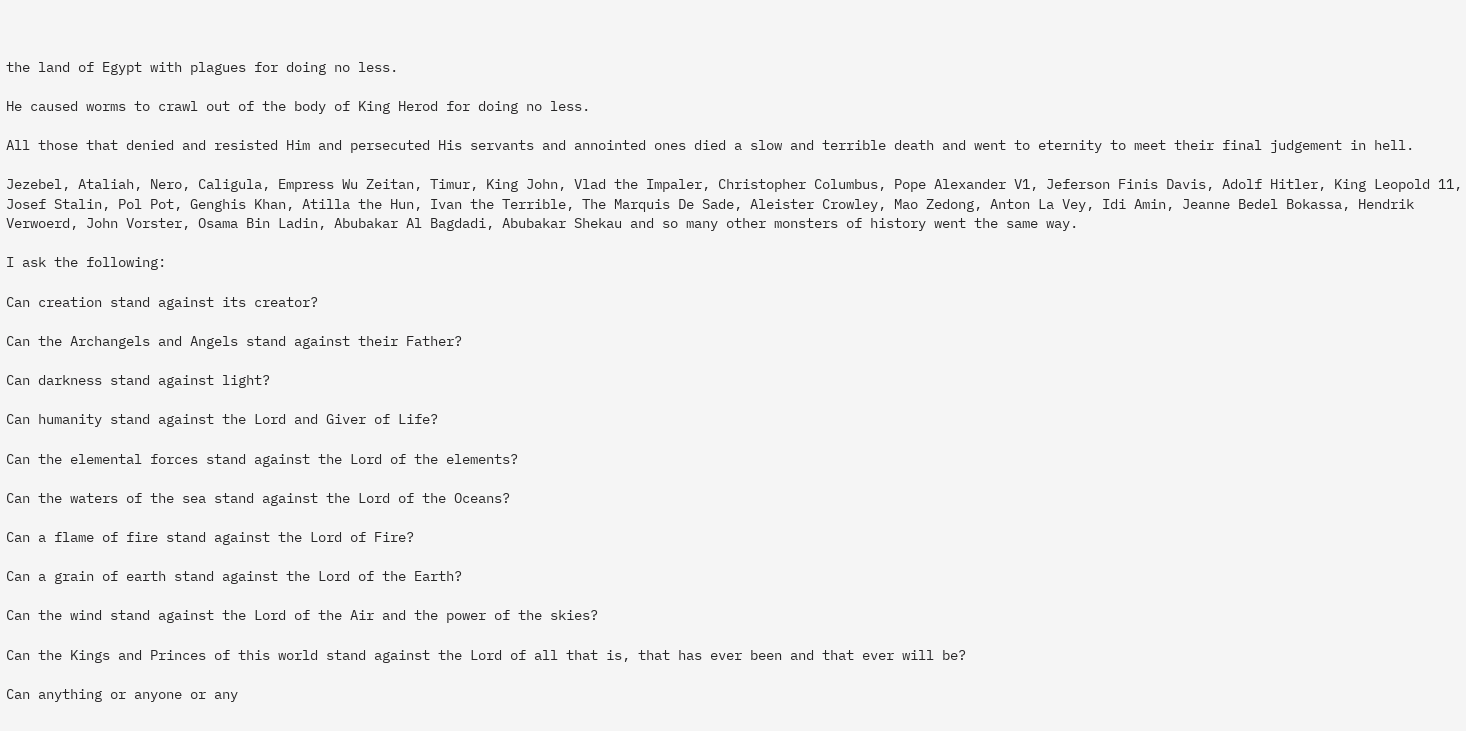the land of Egypt with plagues for doing no less.

He caused worms to crawl out of the body of King Herod for doing no less.

All those that denied and resisted Him and persecuted His servants and annointed ones died a slow and terrible death and went to eternity to meet their final judgement in hell.

Jezebel, Ataliah, Nero, Caligula, Empress Wu Zeitan, Timur, King John, Vlad the Impaler, Christopher Columbus, Pope Alexander V1, Jeferson Finis Davis, Adolf Hitler, King Leopold 11, Josef Stalin, Pol Pot, Genghis Khan, Atilla the Hun, Ivan the Terrible, The Marquis De Sade, Aleister Crowley, Mao Zedong, Anton La Vey, Idi Amin, Jeanne Bedel Bokassa, Hendrik Verwoerd, John Vorster, Osama Bin Ladin, Abubakar Al Bagdadi, Abubakar Shekau and so many other monsters of history went the same way.

I ask the following:

Can creation stand against its creator?

Can the Archangels and Angels stand against their Father?

Can darkness stand against light?

Can humanity stand against the Lord and Giver of Life?

Can the elemental forces stand against the Lord of the elements?

Can the waters of the sea stand against the Lord of the Oceans?

Can a flame of fire stand against the Lord of Fire?

Can a grain of earth stand against the Lord of the Earth?

Can the wind stand against the Lord of the Air and the power of the skies?

Can the Kings and Princes of this world stand against the Lord of all that is, that has ever been and that ever will be?

Can anything or anyone or any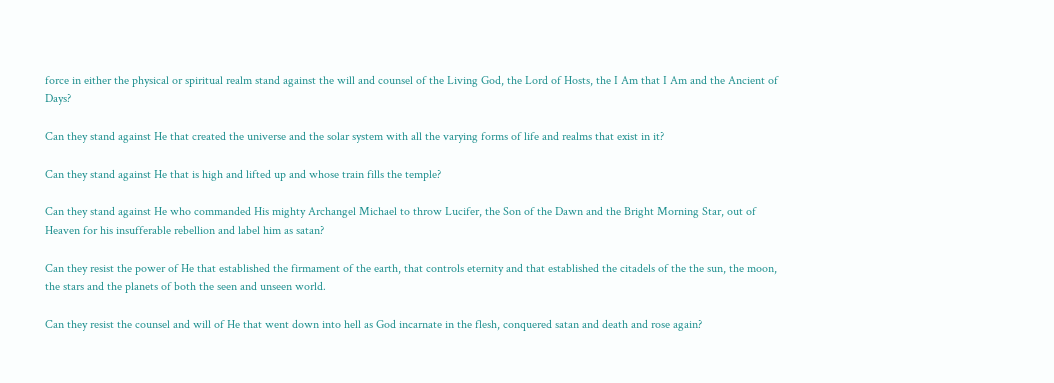force in either the physical or spiritual realm stand against the will and counsel of the Living God, the Lord of Hosts, the I Am that I Am and the Ancient of Days?

Can they stand against He that created the universe and the solar system with all the varying forms of life and realms that exist in it?

Can they stand against He that is high and lifted up and whose train fills the temple?

Can they stand against He who commanded His mighty Archangel Michael to throw Lucifer, the Son of the Dawn and the Bright Morning Star, out of Heaven for his insufferable rebellion and label him as satan?

Can they resist the power of He that established the firmament of the earth, that controls eternity and that established the citadels of the the sun, the moon, the stars and the planets of both the seen and unseen world.

Can they resist the counsel and will of He that went down into hell as God incarnate in the flesh, conquered satan and death and rose again?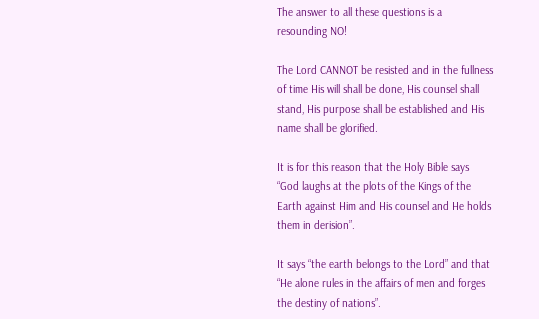The answer to all these questions is a resounding NO!

The Lord CANNOT be resisted and in the fullness of time His will shall be done, His counsel shall stand, His purpose shall be established and His name shall be glorified.

It is for this reason that the Holy Bible says “God laughs at the plots of the Kings of the Earth against Him and His counsel and He holds them in derision”.

It says “the earth belongs to the Lord” and that “He alone rules in the affairs of men and forges the destiny of nations”.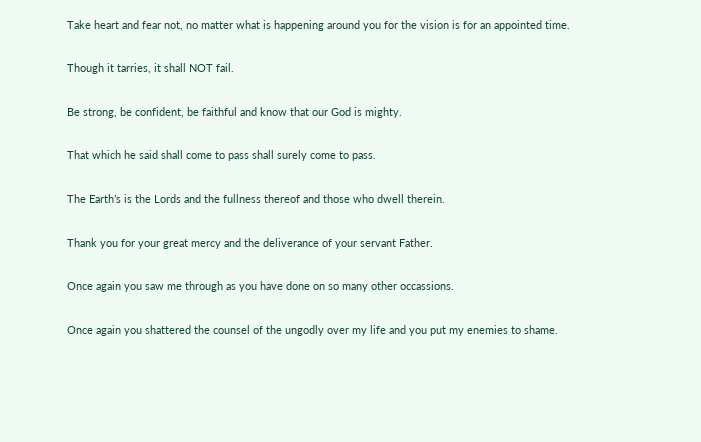Take heart and fear not, no matter what is happening around you for the vision is for an appointed time.

Though it tarries, it shall NOT fail.

Be strong, be confident, be faithful and know that our God is mighty.

That which he said shall come to pass shall surely come to pass.

The Earth’s is the Lords and the fullness thereof and those who dwell therein.

Thank you for your great mercy and the deliverance of your servant Father.

Once again you saw me through as you have done on so many other occassions.

Once again you shattered the counsel of the ungodly over my life and you put my enemies to shame.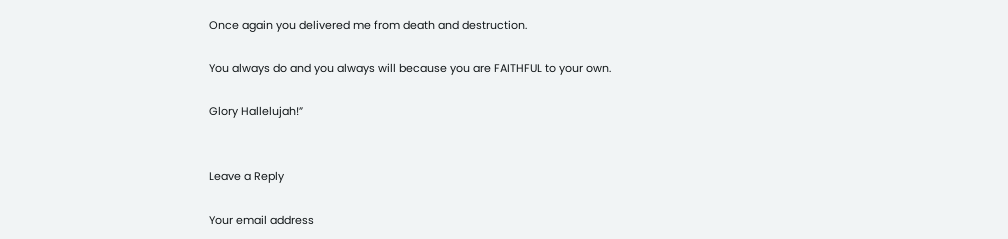Once again you delivered me from death and destruction.

You always do and you always will because you are FAITHFUL to your own.

Glory Hallelujah!”


Leave a Reply

Your email address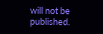will not be published.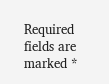Required fields are marked *